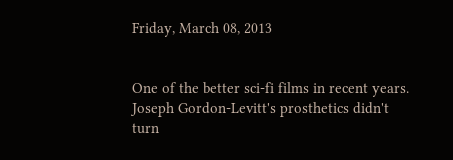Friday, March 08, 2013


One of the better sci-fi films in recent years. Joseph Gordon-Levitt's prosthetics didn't turn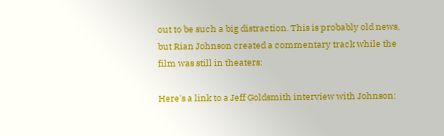out to be such a big distraction. This is probably old news, but Rian Johnson created a commentary track while the film was still in theaters:

Here's a link to a Jeff Goldsmith interview with Johnson: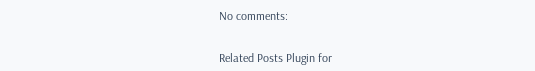No comments:


Related Posts Plugin for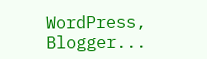WordPress, Blogger...